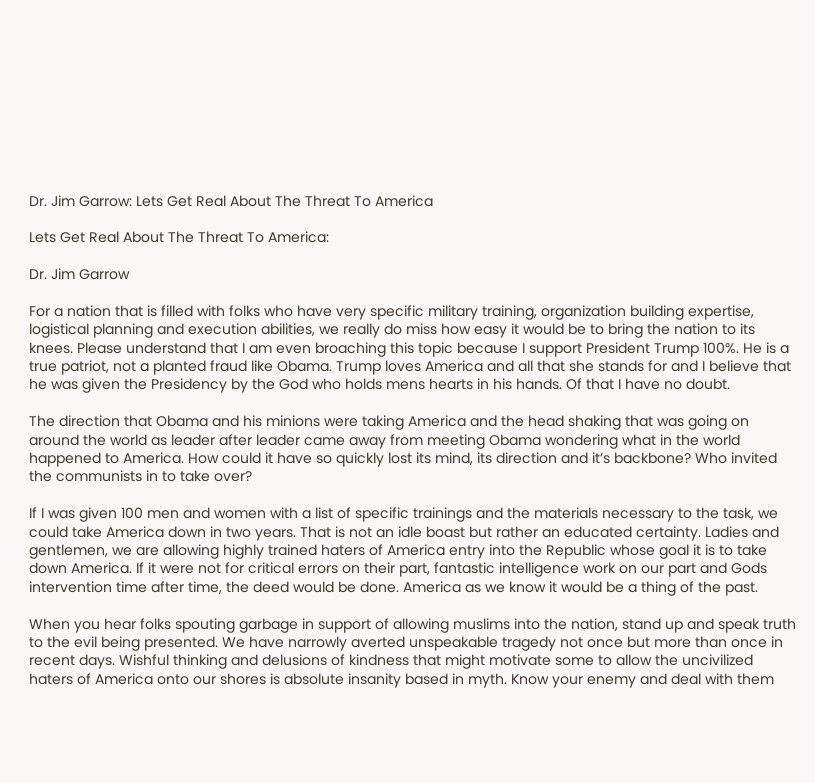Dr. Jim Garrow: Lets Get Real About The Threat To America

Lets Get Real About The Threat To America:

Dr. Jim Garrow

For a nation that is filled with folks who have very specific military training, organization building expertise, logistical planning and execution abilities, we really do miss how easy it would be to bring the nation to its knees. Please understand that I am even broaching this topic because I support President Trump 100%. He is a true patriot, not a planted fraud like Obama. Trump loves America and all that she stands for and I believe that he was given the Presidency by the God who holds mens hearts in his hands. Of that I have no doubt.

The direction that Obama and his minions were taking America and the head shaking that was going on around the world as leader after leader came away from meeting Obama wondering what in the world happened to America. How could it have so quickly lost its mind, its direction and it’s backbone? Who invited the communists in to take over?

If I was given 100 men and women with a list of specific trainings and the materials necessary to the task, we could take America down in two years. That is not an idle boast but rather an educated certainty. Ladies and gentlemen, we are allowing highly trained haters of America entry into the Republic whose goal it is to take down America. If it were not for critical errors on their part, fantastic intelligence work on our part and Gods intervention time after time, the deed would be done. America as we know it would be a thing of the past.

When you hear folks spouting garbage in support of allowing muslims into the nation, stand up and speak truth to the evil being presented. We have narrowly averted unspeakable tragedy not once but more than once in recent days. Wishful thinking and delusions of kindness that might motivate some to allow the uncivilized haters of America onto our shores is absolute insanity based in myth. Know your enemy and deal with them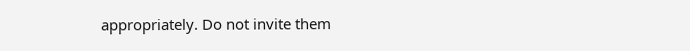appropriately. Do not invite them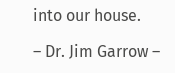into our house.

– Dr. Jim Garrow –